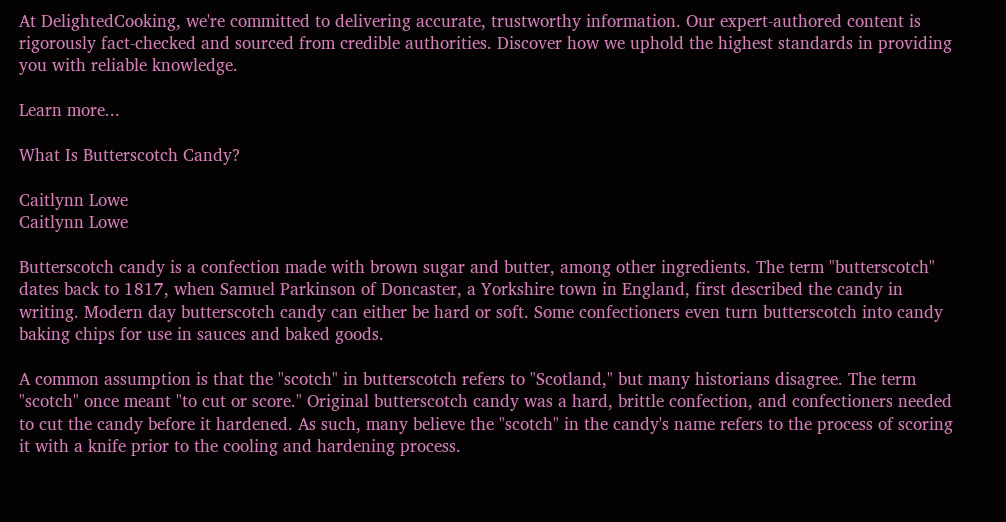At DelightedCooking, we're committed to delivering accurate, trustworthy information. Our expert-authored content is rigorously fact-checked and sourced from credible authorities. Discover how we uphold the highest standards in providing you with reliable knowledge.

Learn more...

What Is Butterscotch Candy?

Caitlynn Lowe
Caitlynn Lowe

Butterscotch candy is a confection made with brown sugar and butter, among other ingredients. The term "butterscotch" dates back to 1817, when Samuel Parkinson of Doncaster, a Yorkshire town in England, first described the candy in writing. Modern day butterscotch candy can either be hard or soft. Some confectioners even turn butterscotch into candy baking chips for use in sauces and baked goods.

A common assumption is that the "scotch" in butterscotch refers to "Scotland," but many historians disagree. The term "scotch" once meant "to cut or score." Original butterscotch candy was a hard, brittle confection, and confectioners needed to cut the candy before it hardened. As such, many believe the "scotch" in the candy's name refers to the process of scoring it with a knife prior to the cooling and hardening process.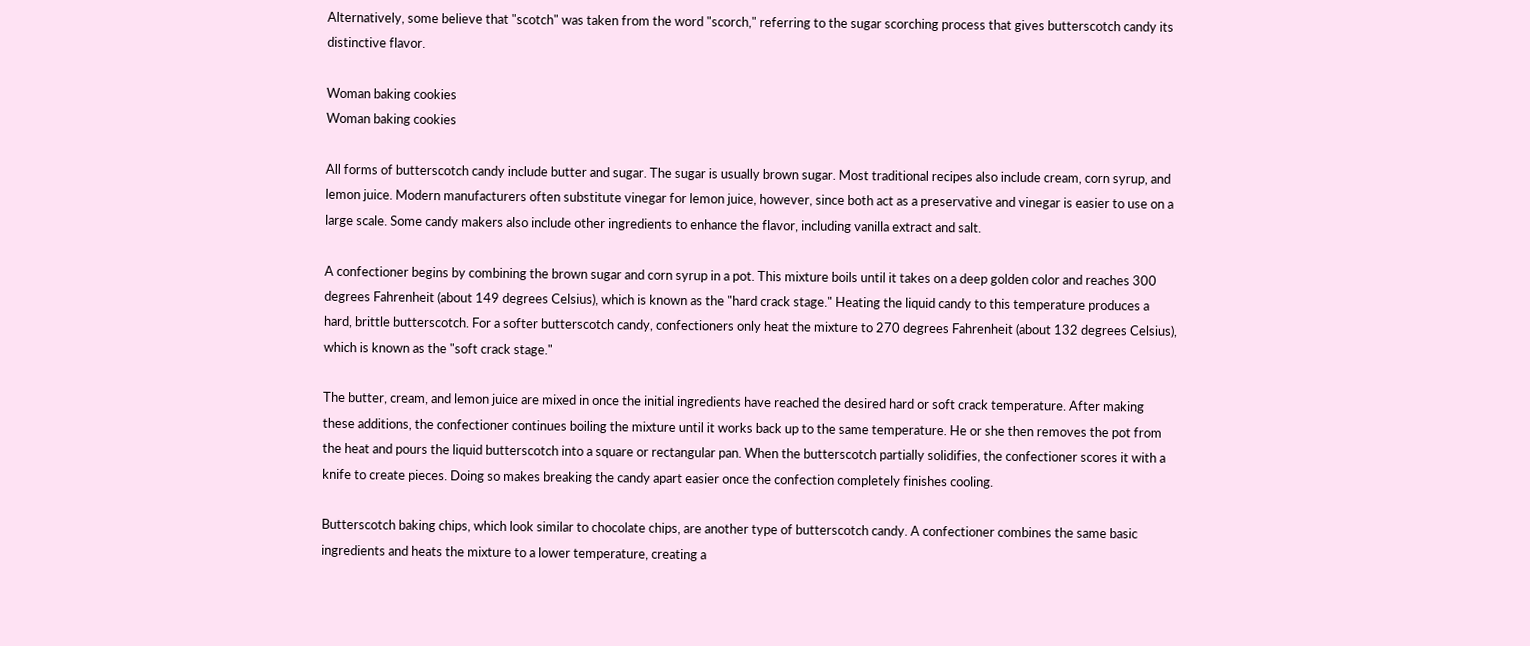Alternatively, some believe that "scotch" was taken from the word "scorch," referring to the sugar scorching process that gives butterscotch candy its distinctive flavor.

Woman baking cookies
Woman baking cookies

All forms of butterscotch candy include butter and sugar. The sugar is usually brown sugar. Most traditional recipes also include cream, corn syrup, and lemon juice. Modern manufacturers often substitute vinegar for lemon juice, however, since both act as a preservative and vinegar is easier to use on a large scale. Some candy makers also include other ingredients to enhance the flavor, including vanilla extract and salt.

A confectioner begins by combining the brown sugar and corn syrup in a pot. This mixture boils until it takes on a deep golden color and reaches 300 degrees Fahrenheit (about 149 degrees Celsius), which is known as the "hard crack stage." Heating the liquid candy to this temperature produces a hard, brittle butterscotch. For a softer butterscotch candy, confectioners only heat the mixture to 270 degrees Fahrenheit (about 132 degrees Celsius), which is known as the "soft crack stage."

The butter, cream, and lemon juice are mixed in once the initial ingredients have reached the desired hard or soft crack temperature. After making these additions, the confectioner continues boiling the mixture until it works back up to the same temperature. He or she then removes the pot from the heat and pours the liquid butterscotch into a square or rectangular pan. When the butterscotch partially solidifies, the confectioner scores it with a knife to create pieces. Doing so makes breaking the candy apart easier once the confection completely finishes cooling.

Butterscotch baking chips, which look similar to chocolate chips, are another type of butterscotch candy. A confectioner combines the same basic ingredients and heats the mixture to a lower temperature, creating a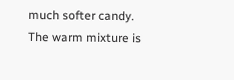much softer candy. The warm mixture is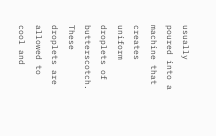usually poured into a machine that creates uniform droplets of butterscotch. These droplets are allowed to cool and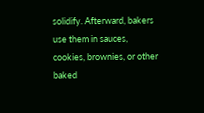solidify. Afterward, bakers use them in sauces, cookies, brownies, or other baked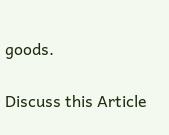goods.

Discuss this Article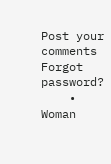Post your comments
Forgot password?
    • Woman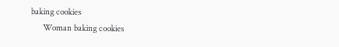baking cookies
      Woman baking cookies